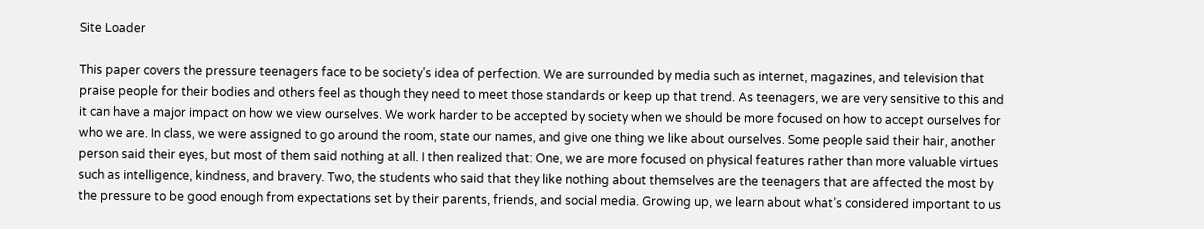Site Loader

This paper covers the pressure teenagers face to be society’s idea of perfection. We are surrounded by media such as internet, magazines, and television that praise people for their bodies and others feel as though they need to meet those standards or keep up that trend. As teenagers, we are very sensitive to this and it can have a major impact on how we view ourselves. We work harder to be accepted by society when we should be more focused on how to accept ourselves for who we are. In class, we were assigned to go around the room, state our names, and give one thing we like about ourselves. Some people said their hair, another person said their eyes, but most of them said nothing at all. I then realized that: One, we are more focused on physical features rather than more valuable virtues such as intelligence, kindness, and bravery. Two, the students who said that they like nothing about themselves are the teenagers that are affected the most by the pressure to be good enough from expectations set by their parents, friends, and social media. Growing up, we learn about what’s considered important to us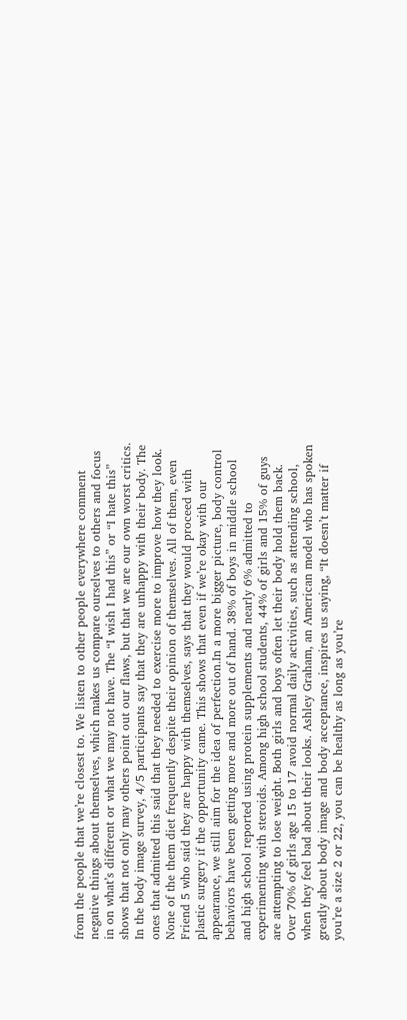from the people that we’re closest to. We listen to other people everywhere comment negative things about themselves, which makes us compare ourselves to others and focus in on what’s different or what we may not have. The “I wish I had this” or “I hate this” shows that not only may others point out our flaws, but that we are our own worst critics. In the body image survey, 4/5 participants say that they are unhappy with their body. The ones that admitted this said that they needed to exercise more to improve how they look. None of the them diet frequently despite their opinion of themselves. All of them, even Friend 5 who said they are happy with themselves, says that they would proceed with plastic surgery if the opportunity came. This shows that even if we’re okay with our appearance, we still aim for the idea of perfection.In a more bigger picture, body control behaviors have been getting more and more out of hand. 38% of boys in middle school and high school reported using protein supplements and nearly 6% admitted to experimenting with steroids. Among high school students, 44% of girls and 15% of guys are attempting to lose weight. Both girls and boys often let their body hold them back. Over 70% of girls age 15 to 17 avoid normal daily activities, such as attending school, when they feel bad about their looks. Ashley Graham, an American model who has spoken greatly about body image and body acceptance, inspires us saying, “It doesn’t matter if you’re a size 2 or 22, you can be healthy as long as you’re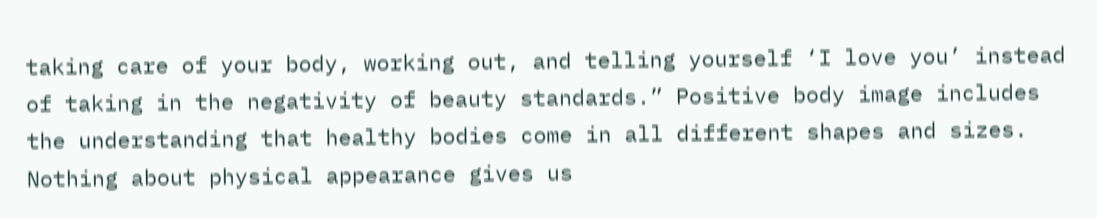taking care of your body, working out, and telling yourself ‘I love you’ instead of taking in the negativity of beauty standards.” Positive body image includes the understanding that healthy bodies come in all different shapes and sizes. Nothing about physical appearance gives us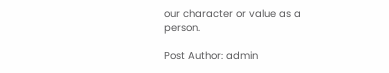our character or value as a person.

Post Author: admin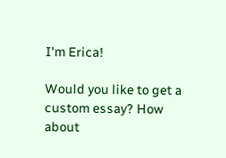I'm Erica!

Would you like to get a custom essay? How about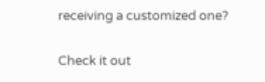receiving a customized one?

Check it out